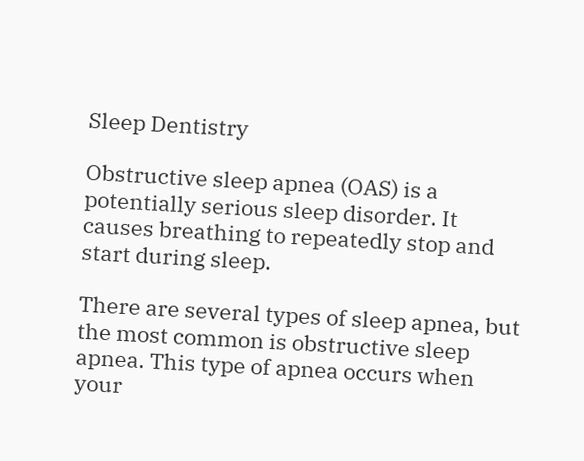Sleep Dentistry

Obstructive sleep apnea (OAS) is a potentially serious sleep disorder. It causes breathing to repeatedly stop and start during sleep.

There are several types of sleep apnea, but the most common is obstructive sleep apnea. This type of apnea occurs when your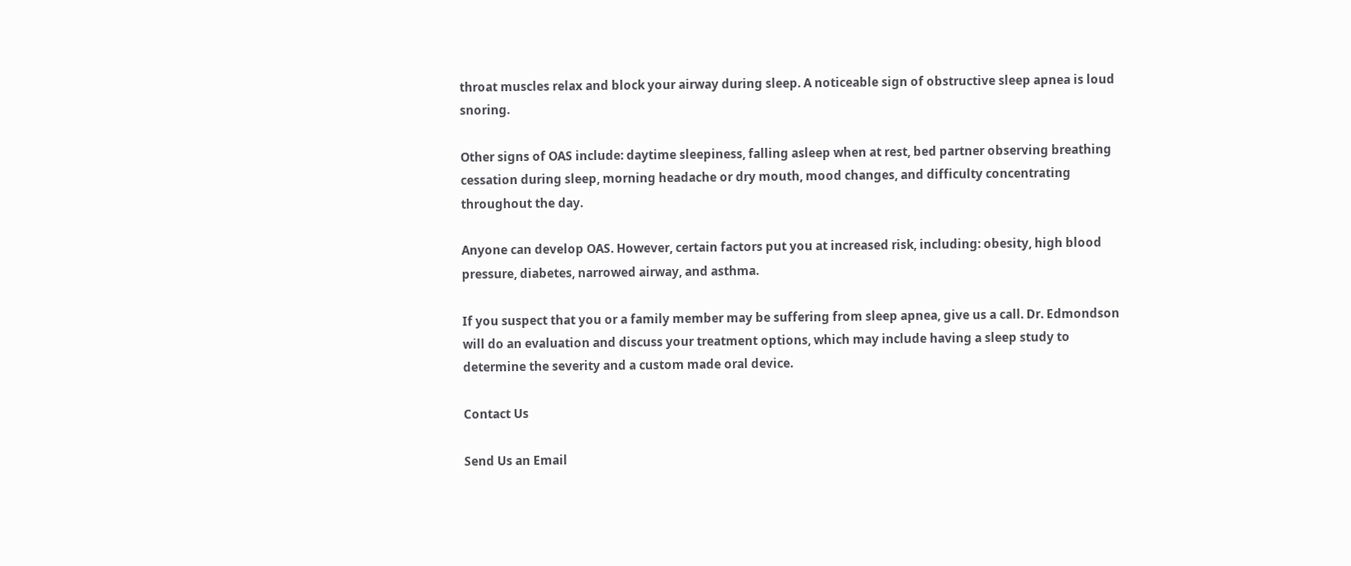throat muscles relax and block your airway during sleep. A noticeable sign of obstructive sleep apnea is loud snoring.

Other signs of OAS include: daytime sleepiness, falling asleep when at rest, bed partner observing breathing cessation during sleep, morning headache or dry mouth, mood changes, and difficulty concentrating throughout the day.

Anyone can develop OAS. However, certain factors put you at increased risk, including: obesity, high blood pressure, diabetes, narrowed airway, and asthma.

If you suspect that you or a family member may be suffering from sleep apnea, give us a call. Dr. Edmondson will do an evaluation and discuss your treatment options, which may include having a sleep study to determine the severity and a custom made oral device.

Contact Us

Send Us an Email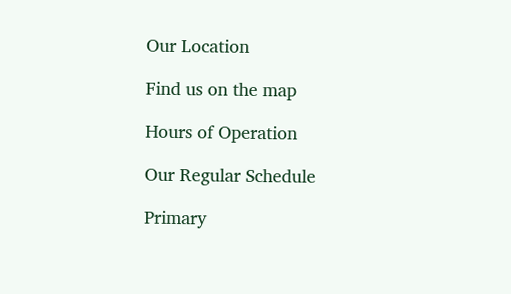Our Location

Find us on the map

Hours of Operation

Our Regular Schedule

Primary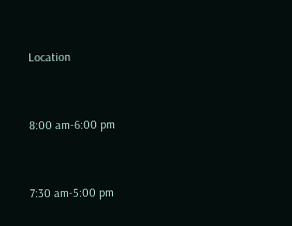Location


8:00 am-6:00 pm


7:30 am-5:00 pm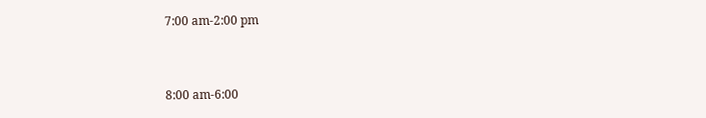7:00 am-2:00 pm


8:00 am-6:00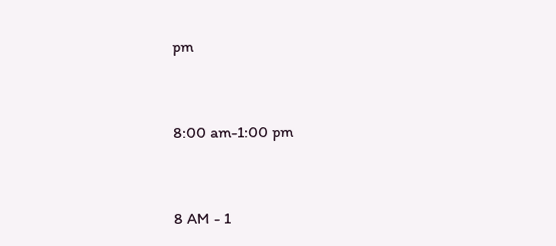pm


8:00 am-1:00 pm


8 AM - 1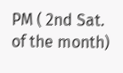PM ( 2nd Sat. of the month)